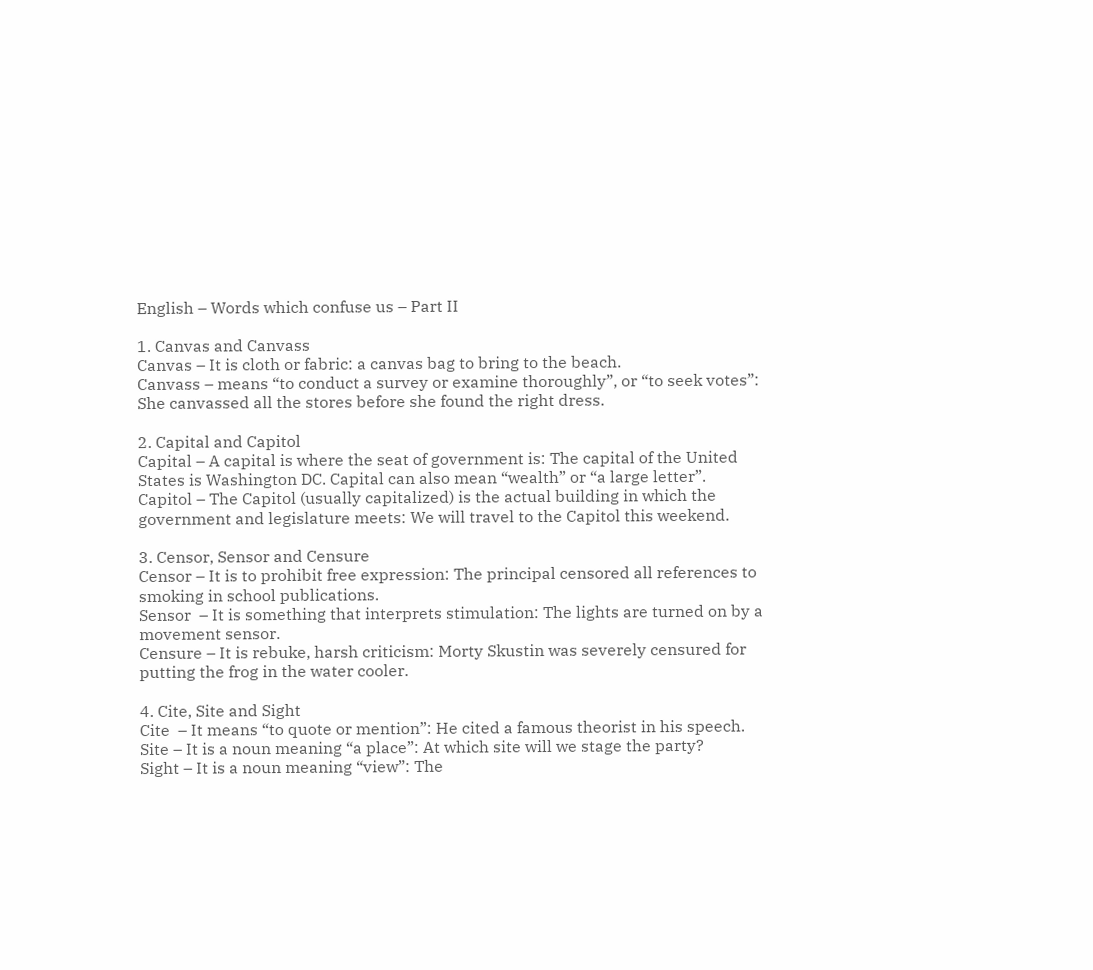English – Words which confuse us – Part II

1. Canvas and Canvass
Canvas – It is cloth or fabric: a canvas bag to bring to the beach.
Canvass – means “to conduct a survey or examine thoroughly”, or “to seek votes”: She canvassed all the stores before she found the right dress.

2. Capital and Capitol
Capital – A capital is where the seat of government is: The capital of the United States is Washington DC. Capital can also mean “wealth” or “a large letter”.
Capitol – The Capitol (usually capitalized) is the actual building in which the government and legislature meets: We will travel to the Capitol this weekend.

3. Censor, Sensor and Censure
Censor – It is to prohibit free expression: The principal censored all references to smoking in school publications.
Sensor  – It is something that interprets stimulation: The lights are turned on by a movement sensor.
Censure – It is rebuke, harsh criticism: Morty Skustin was severely censured for putting the frog in the water cooler.

4. Cite, Site and Sight
Cite  – It means “to quote or mention”: He cited a famous theorist in his speech.
Site – It is a noun meaning “a place”: At which site will we stage the party?
Sight – It is a noun meaning “view”: The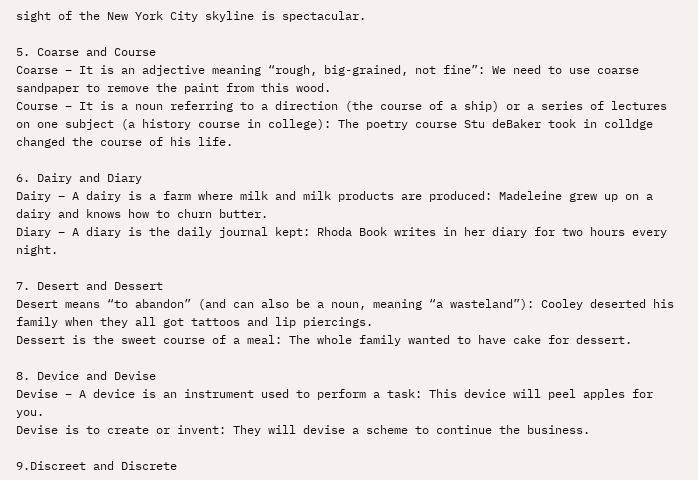sight of the New York City skyline is spectacular.

5. Coarse and Course
Coarse – It is an adjective meaning “rough, big-grained, not fine”: We need to use coarse sandpaper to remove the paint from this wood.
Course – It is a noun referring to a direction (the course of a ship) or a series of lectures on one subject (a history course in college): The poetry course Stu deBaker took in colldge changed the course of his life.

6. Dairy and Diary
Dairy – A dairy is a farm where milk and milk products are produced: Madeleine grew up on a dairy and knows how to churn butter.
Diary – A diary is the daily journal kept: Rhoda Book writes in her diary for two hours every night.

7. Desert and Dessert
Desert means “to abandon” (and can also be a noun, meaning “a wasteland”): Cooley deserted his family when they all got tattoos and lip piercings.
Dessert is the sweet course of a meal: The whole family wanted to have cake for dessert.

8. Device and Devise
Devise – A device is an instrument used to perform a task: This device will peel apples for you.
Devise is to create or invent: They will devise a scheme to continue the business.

9.Discreet and Discrete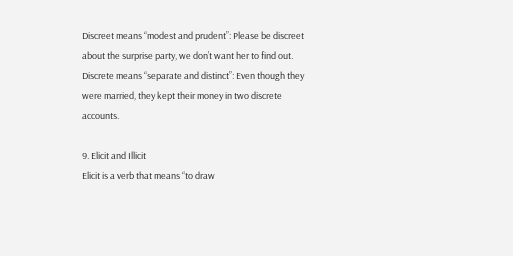Discreet means “modest and prudent”: Please be discreet about the surprise party, we don’t want her to find out.
Discrete means “separate and distinct”: Even though they were married, they kept their money in two discrete accounts.

9. Elicit and Illicit
Elicit is a verb that means “to draw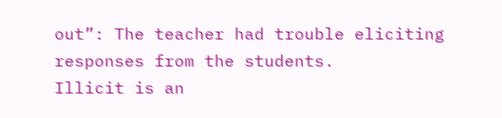out”: The teacher had trouble eliciting responses from the students.
Illicit is an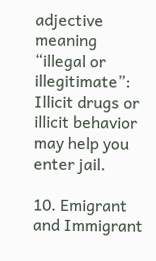adjective meaning “illegal or illegitimate”: Illicit drugs or illicit behavior may help you enter jail.

10. Emigrant and Immigrant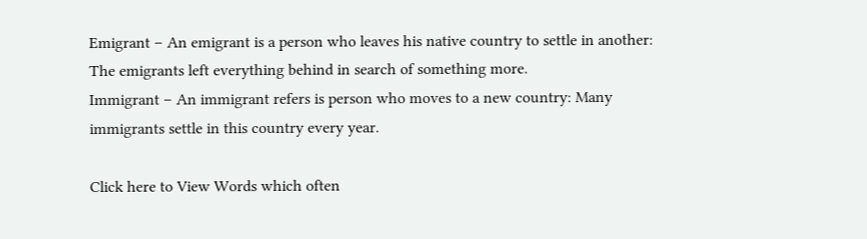Emigrant – An emigrant is a person who leaves his native country to settle in another: The emigrants left everything behind in search of something more.
Immigrant – An immigrant refers is person who moves to a new country: Many immigrants settle in this country every year.

Click here to View Words which often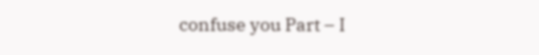confuse you Part – I